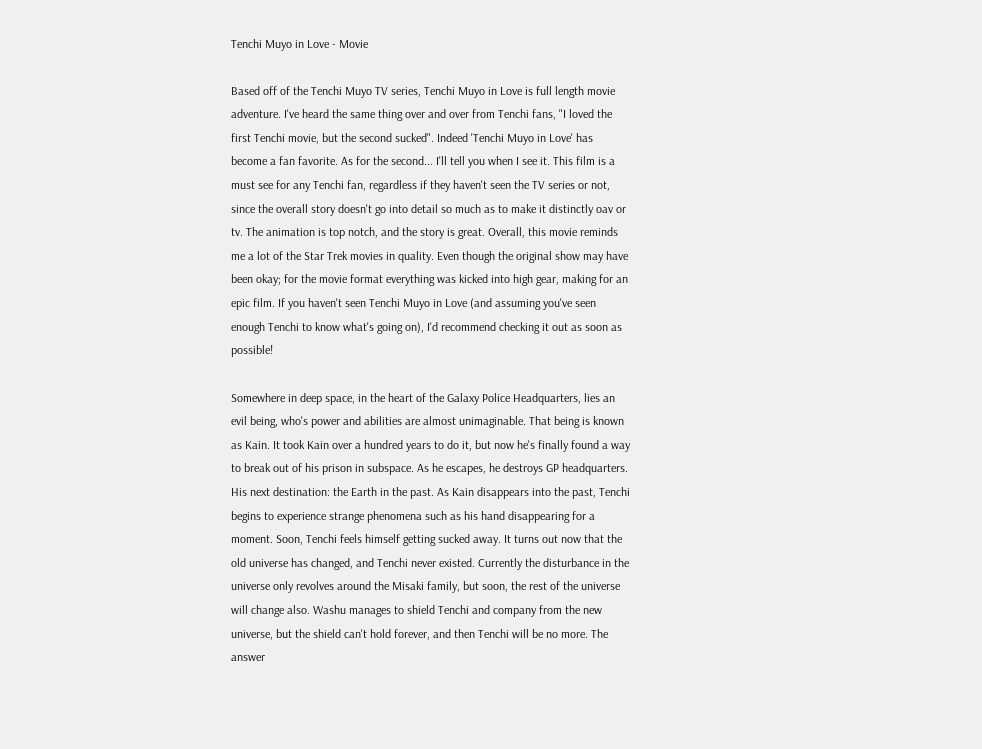Tenchi Muyo in Love - Movie

Based off of the Tenchi Muyo TV series, Tenchi Muyo in Love is full length movie adventure. I've heard the same thing over and over from Tenchi fans, "I loved the first Tenchi movie, but the second sucked". Indeed 'Tenchi Muyo in Love' has become a fan favorite. As for the second... I'll tell you when I see it. This film is a must see for any Tenchi fan, regardless if they haven't seen the TV series or not, since the overall story doesn't go into detail so much as to make it distinctly oav or tv. The animation is top notch, and the story is great. Overall, this movie reminds me a lot of the Star Trek movies in quality. Even though the original show may have been okay; for the movie format everything was kicked into high gear, making for an epic film. If you haven't seen Tenchi Muyo in Love (and assuming you've seen enough Tenchi to know what's going on), I'd recommend checking it out as soon as possible!

Somewhere in deep space, in the heart of the Galaxy Police Headquarters, lies an evil being, who's power and abilities are almost unimaginable. That being is known as Kain. It took Kain over a hundred years to do it, but now he's finally found a way to break out of his prison in subspace. As he escapes, he destroys GP headquarters. His next destination: the Earth in the past. As Kain disappears into the past, Tenchi begins to experience strange phenomena such as his hand disappearing for a moment. Soon, Tenchi feels himself getting sucked away. It turns out now that the old universe has changed, and Tenchi never existed. Currently the disturbance in the universe only revolves around the Misaki family, but soon, the rest of the universe will change also. Washu manages to shield Tenchi and company from the new universe, but the shield can't hold forever, and then Tenchi will be no more. The answer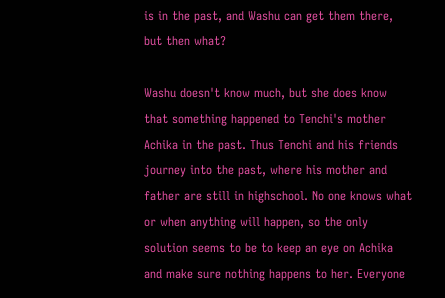is in the past, and Washu can get them there, but then what?

Washu doesn't know much, but she does know that something happened to Tenchi's mother Achika in the past. Thus Tenchi and his friends journey into the past, where his mother and father are still in highschool. No one knows what or when anything will happen, so the only solution seems to be to keep an eye on Achika and make sure nothing happens to her. Everyone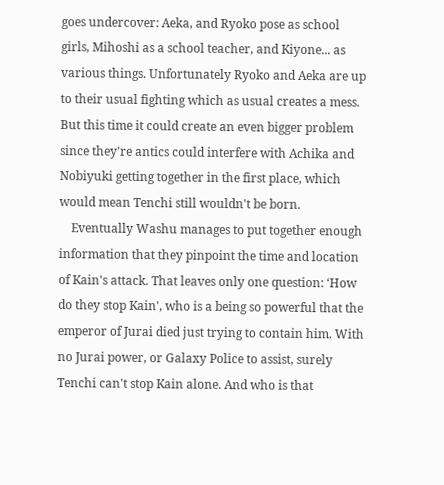goes undercover: Aeka, and Ryoko pose as school girls, Mihoshi as a school teacher, and Kiyone... as various things. Unfortunately Ryoko and Aeka are up to their usual fighting which as usual creates a mess. But this time it could create an even bigger problem since they're antics could interfere with Achika and Nobiyuki getting together in the first place, which would mean Tenchi still wouldn't be born.
    Eventually Washu manages to put together enough information that they pinpoint the time and location of Kain's attack. That leaves only one question: ‘How do they stop Kain', who is a being so powerful that the emperor of Jurai died just trying to contain him. With no Jurai power, or Galaxy Police to assist, surely Tenchi can't stop Kain alone. And who is that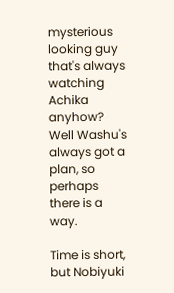mysterious looking guy that's always watching Achika anyhow? Well Washu's always got a plan, so perhaps there is a way.

Time is short,
but Nobiyuki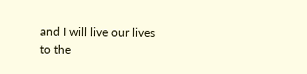and I will live our lives
to the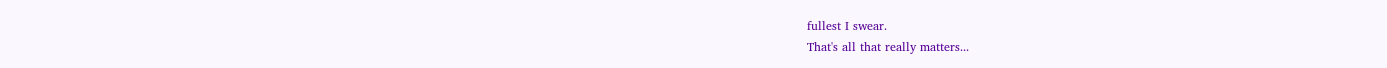fullest I swear.
That's all that really matters...